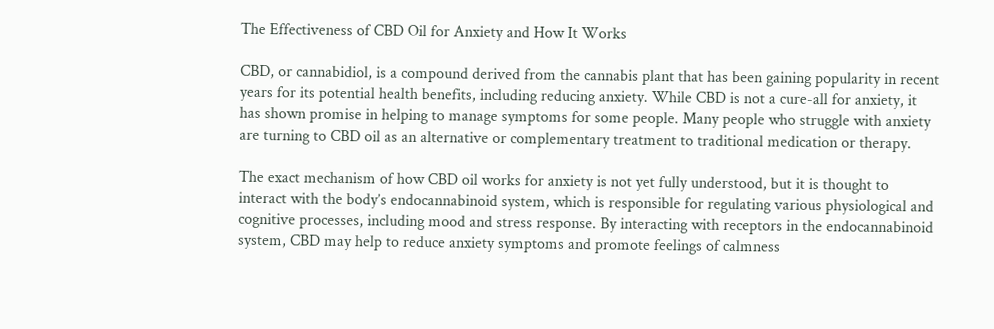The Effectiveness of CBD Oil for Anxiety and How It Works

CBD, or cannabidiol, is a compound derived from the cannabis plant that has been gaining popularity in recent years for its potential health benefits, including reducing anxiety. While CBD is not a cure-all for anxiety, it has shown promise in helping to manage symptoms for some people. Many people who struggle with anxiety are turning to CBD oil as an alternative or complementary treatment to traditional medication or therapy.

The exact mechanism of how CBD oil works for anxiety is not yet fully understood, but it is thought to interact with the body’s endocannabinoid system, which is responsible for regulating various physiological and cognitive processes, including mood and stress response. By interacting with receptors in the endocannabinoid system, CBD may help to reduce anxiety symptoms and promote feelings of calmness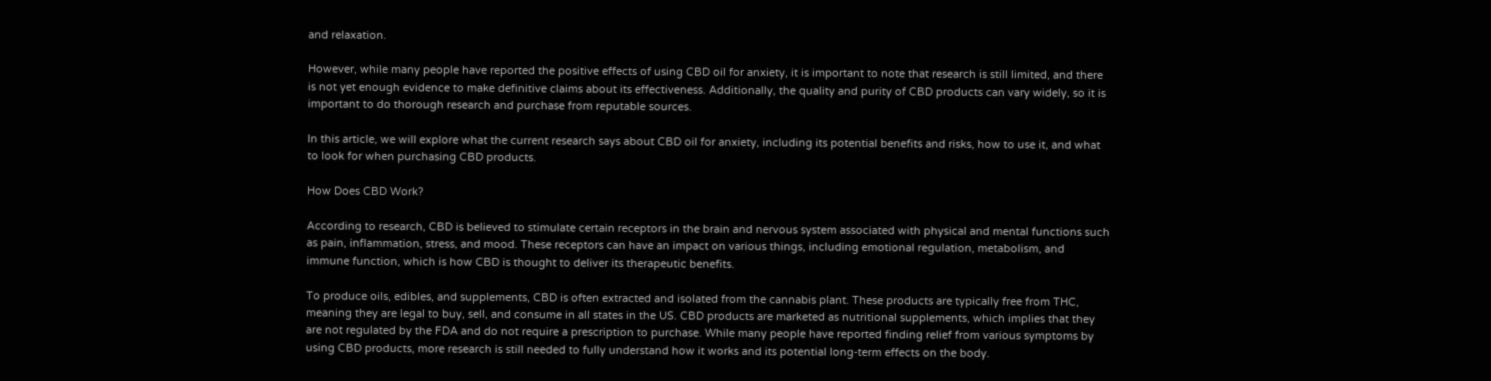and relaxation.

However, while many people have reported the positive effects of using CBD oil for anxiety, it is important to note that research is still limited, and there is not yet enough evidence to make definitive claims about its effectiveness. Additionally, the quality and purity of CBD products can vary widely, so it is important to do thorough research and purchase from reputable sources.

In this article, we will explore what the current research says about CBD oil for anxiety, including its potential benefits and risks, how to use it, and what to look for when purchasing CBD products.

How Does CBD Work?

According to research, CBD is believed to stimulate certain receptors in the brain and nervous system associated with physical and mental functions such as pain, inflammation, stress, and mood. These receptors can have an impact on various things, including emotional regulation, metabolism, and immune function, which is how CBD is thought to deliver its therapeutic benefits.

To produce oils, edibles, and supplements, CBD is often extracted and isolated from the cannabis plant. These products are typically free from THC, meaning they are legal to buy, sell, and consume in all states in the US. CBD products are marketed as nutritional supplements, which implies that they are not regulated by the FDA and do not require a prescription to purchase. While many people have reported finding relief from various symptoms by using CBD products, more research is still needed to fully understand how it works and its potential long-term effects on the body.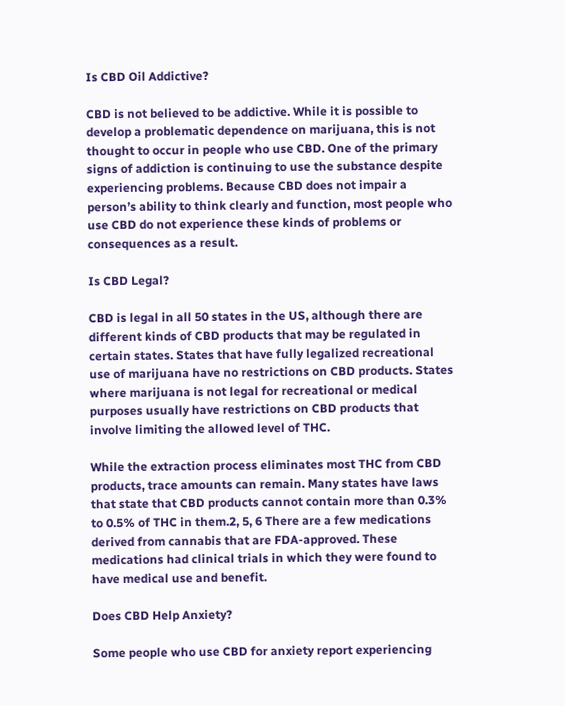Is CBD Oil Addictive?

CBD is not believed to be addictive. While it is possible to develop a problematic dependence on marijuana, this is not thought to occur in people who use CBD. One of the primary signs of addiction is continuing to use the substance despite experiencing problems. Because CBD does not impair a person’s ability to think clearly and function, most people who use CBD do not experience these kinds of problems or consequences as a result.

Is CBD Legal?

CBD is legal in all 50 states in the US, although there are different kinds of CBD products that may be regulated in certain states. States that have fully legalized recreational use of marijuana have no restrictions on CBD products. States where marijuana is not legal for recreational or medical purposes usually have restrictions on CBD products that involve limiting the allowed level of THC.

While the extraction process eliminates most THC from CBD products, trace amounts can remain. Many states have laws that state that CBD products cannot contain more than 0.3% to 0.5% of THC in them.2, 5, 6 There are a few medications derived from cannabis that are FDA-approved. These medications had clinical trials in which they were found to have medical use and benefit.

Does CBD Help Anxiety?

Some people who use CBD for anxiety report experiencing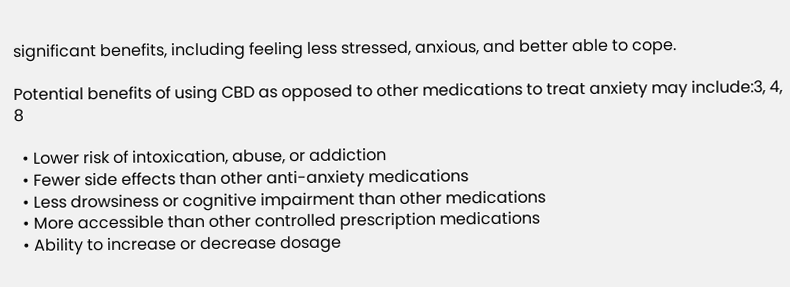significant benefits, including feeling less stressed, anxious, and better able to cope.

Potential benefits of using CBD as opposed to other medications to treat anxiety may include:3, 4, 8

  • Lower risk of intoxication, abuse, or addiction
  • Fewer side effects than other anti-anxiety medications
  • Less drowsiness or cognitive impairment than other medications
  • More accessible than other controlled prescription medications
  • Ability to increase or decrease dosage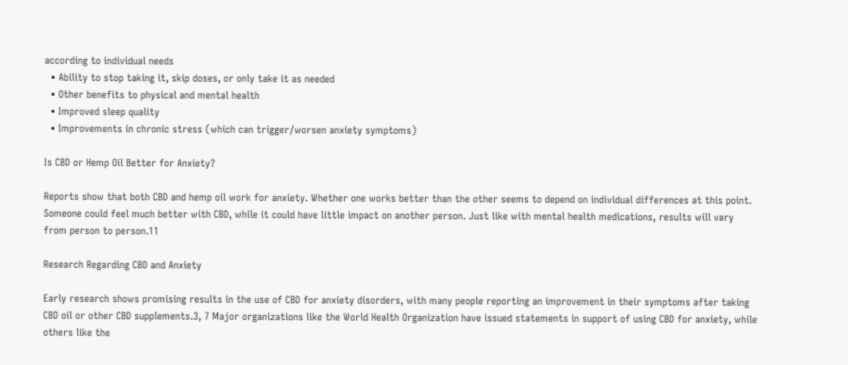according to individual needs
  • Ability to stop taking it, skip doses, or only take it as needed
  • Other benefits to physical and mental health
  • Improved sleep quality
  • Improvements in chronic stress (which can trigger/worsen anxiety symptoms)

Is CBD or Hemp Oil Better for Anxiety?

Reports show that both CBD and hemp oil work for anxiety. Whether one works better than the other seems to depend on individual differences at this point. Someone could feel much better with CBD, while it could have little impact on another person. Just like with mental health medications, results will vary from person to person.11

Research Regarding CBD and Anxiety

Early research shows promising results in the use of CBD for anxiety disorders, with many people reporting an improvement in their symptoms after taking CBD oil or other CBD supplements.3, 7 Major organizations like the World Health Organization have issued statements in support of using CBD for anxiety, while others like the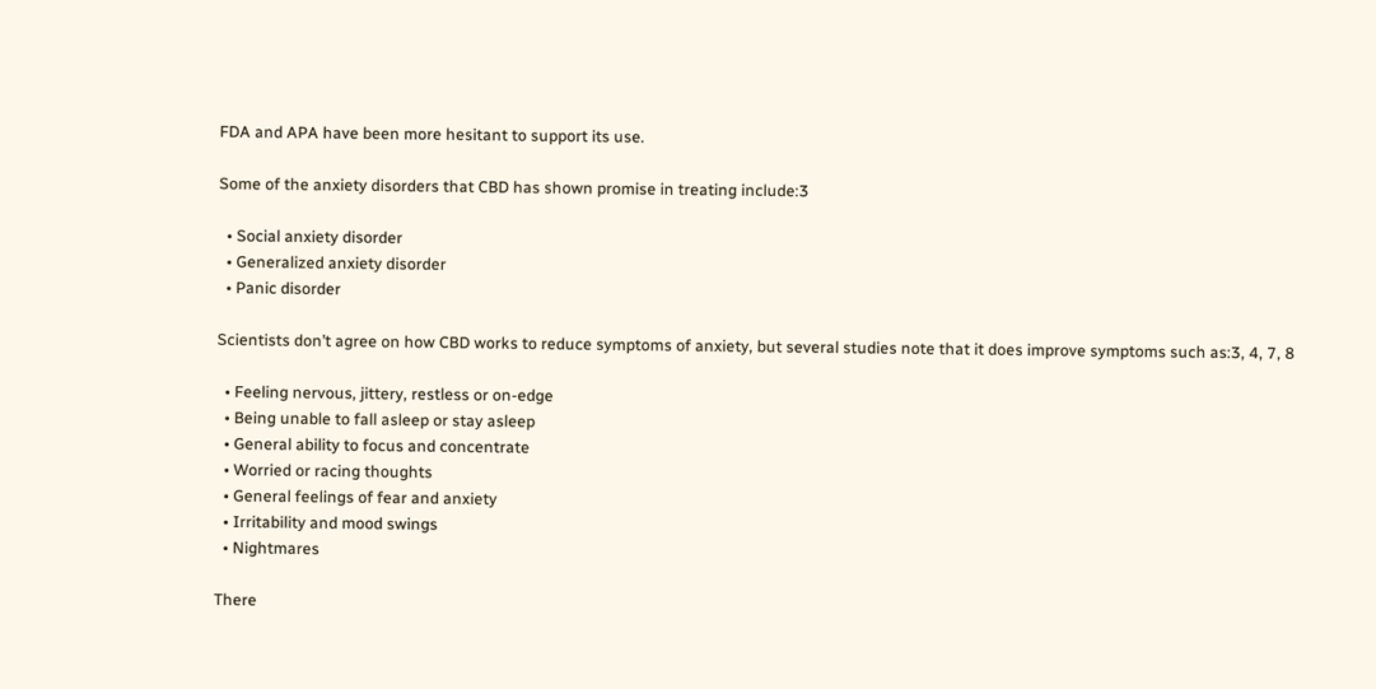FDA and APA have been more hesitant to support its use.

Some of the anxiety disorders that CBD has shown promise in treating include:3

  • Social anxiety disorder
  • Generalized anxiety disorder
  • Panic disorder

Scientists don’t agree on how CBD works to reduce symptoms of anxiety, but several studies note that it does improve symptoms such as:3, 4, 7, 8

  • Feeling nervous, jittery, restless or on-edge
  • Being unable to fall asleep or stay asleep
  • General ability to focus and concentrate
  • Worried or racing thoughts
  • General feelings of fear and anxiety
  • Irritability and mood swings
  • Nightmares

There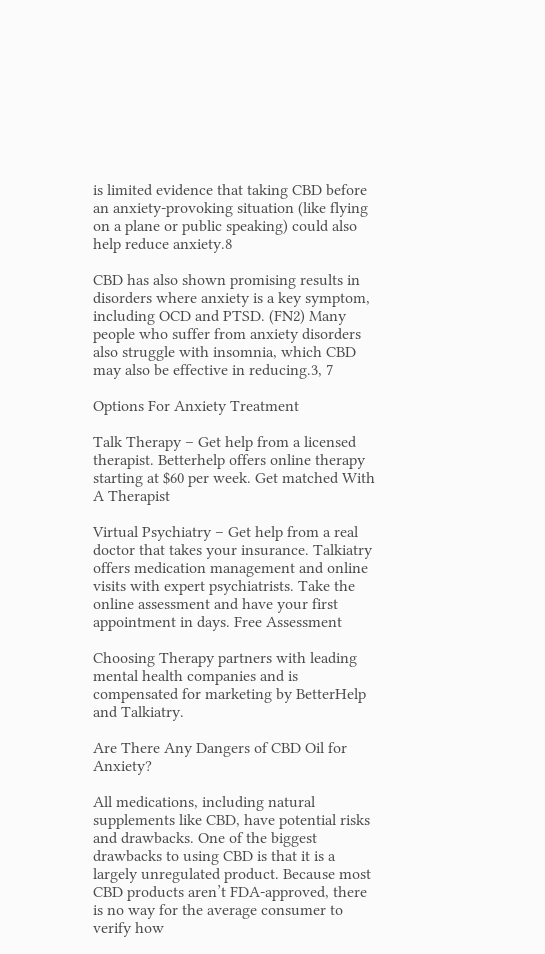is limited evidence that taking CBD before an anxiety-provoking situation (like flying on a plane or public speaking) could also help reduce anxiety.8

CBD has also shown promising results in disorders where anxiety is a key symptom, including OCD and PTSD. (FN2) Many people who suffer from anxiety disorders also struggle with insomnia, which CBD may also be effective in reducing.3, 7

Options For Anxiety Treatment

Talk Therapy – Get help from a licensed therapist. Betterhelp offers online therapy starting at $60 per week. Get matched With A Therapist

Virtual Psychiatry – Get help from a real doctor that takes your insurance. Talkiatry offers medication management and online visits with expert psychiatrists. Take the online assessment and have your first appointment in days. Free Assessment

Choosing Therapy partners with leading mental health companies and is compensated for marketing by BetterHelp and Talkiatry.

Are There Any Dangers of CBD Oil for Anxiety?

All medications, including natural supplements like CBD, have potential risks and drawbacks. One of the biggest drawbacks to using CBD is that it is a largely unregulated product. Because most CBD products aren’t FDA-approved, there is no way for the average consumer to verify how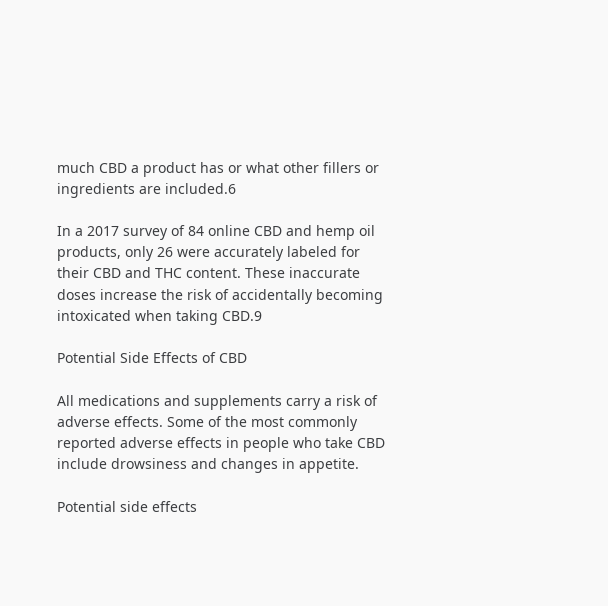much CBD a product has or what other fillers or ingredients are included.6

In a 2017 survey of 84 online CBD and hemp oil products, only 26 were accurately labeled for their CBD and THC content. These inaccurate doses increase the risk of accidentally becoming intoxicated when taking CBD.9

Potential Side Effects of CBD

All medications and supplements carry a risk of adverse effects. Some of the most commonly reported adverse effects in people who take CBD include drowsiness and changes in appetite.

Potential side effects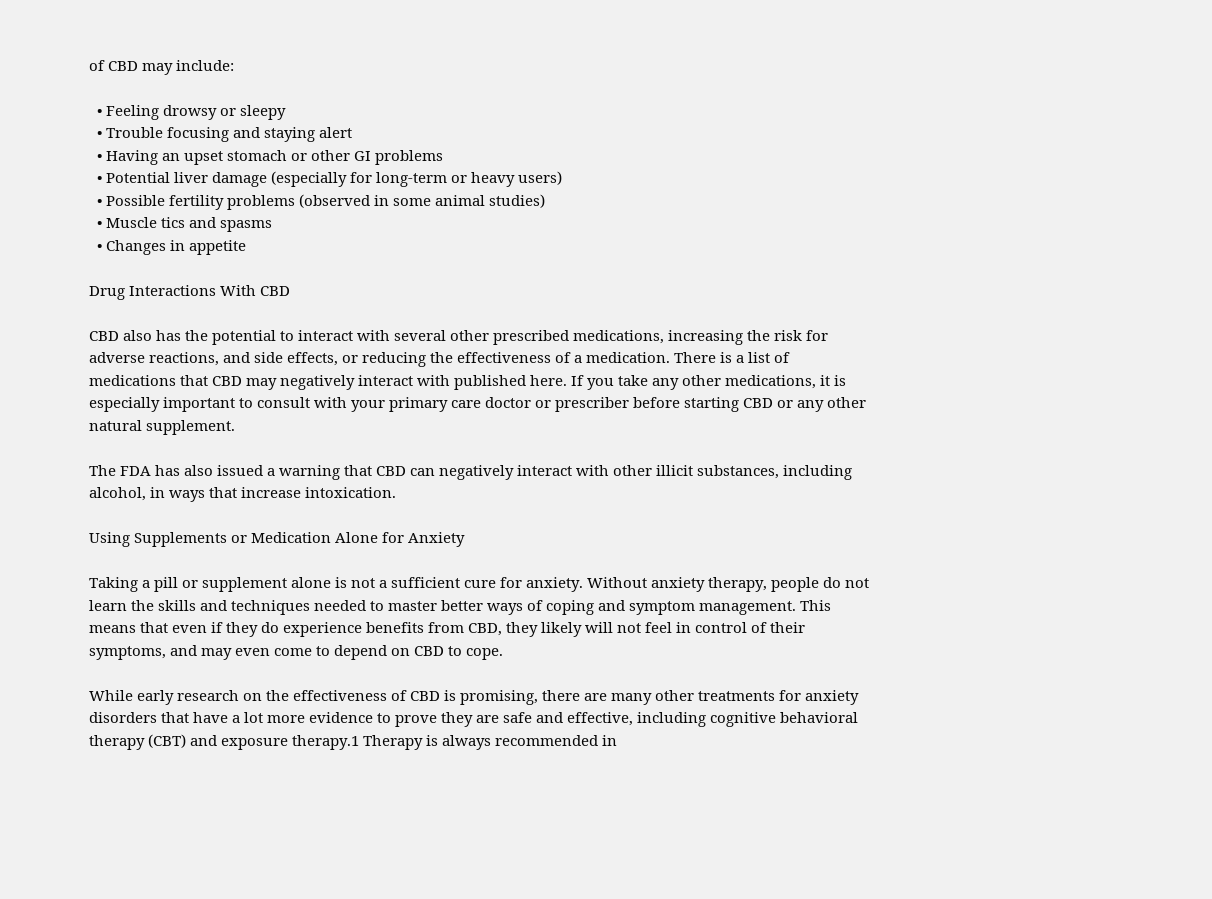of CBD may include:

  • Feeling drowsy or sleepy
  • Trouble focusing and staying alert
  • Having an upset stomach or other GI problems
  • Potential liver damage (especially for long-term or heavy users)
  • Possible fertility problems (observed in some animal studies)
  • Muscle tics and spasms
  • Changes in appetite

Drug Interactions With CBD

CBD also has the potential to interact with several other prescribed medications, increasing the risk for adverse reactions, and side effects, or reducing the effectiveness of a medication. There is a list of medications that CBD may negatively interact with published here. If you take any other medications, it is especially important to consult with your primary care doctor or prescriber before starting CBD or any other natural supplement.

The FDA has also issued a warning that CBD can negatively interact with other illicit substances, including alcohol, in ways that increase intoxication.

Using Supplements or Medication Alone for Anxiety

Taking a pill or supplement alone is not a sufficient cure for anxiety. Without anxiety therapy, people do not learn the skills and techniques needed to master better ways of coping and symptom management. This means that even if they do experience benefits from CBD, they likely will not feel in control of their symptoms, and may even come to depend on CBD to cope.

While early research on the effectiveness of CBD is promising, there are many other treatments for anxiety disorders that have a lot more evidence to prove they are safe and effective, including cognitive behavioral therapy (CBT) and exposure therapy.1 Therapy is always recommended in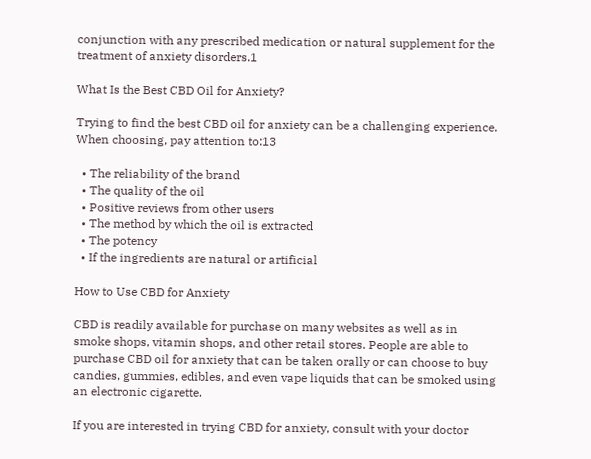conjunction with any prescribed medication or natural supplement for the treatment of anxiety disorders.1

What Is the Best CBD Oil for Anxiety?

Trying to find the best CBD oil for anxiety can be a challenging experience. When choosing, pay attention to:13

  • The reliability of the brand
  • The quality of the oil
  • Positive reviews from other users
  • The method by which the oil is extracted
  • The potency
  • If the ingredients are natural or artificial

How to Use CBD for Anxiety

CBD is readily available for purchase on many websites as well as in smoke shops, vitamin shops, and other retail stores. People are able to purchase CBD oil for anxiety that can be taken orally or can choose to buy candies, gummies, edibles, and even vape liquids that can be smoked using an electronic cigarette.

If you are interested in trying CBD for anxiety, consult with your doctor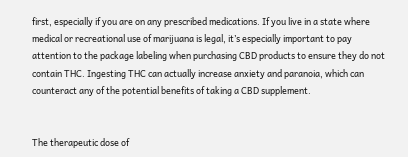first, especially if you are on any prescribed medications. If you live in a state where medical or recreational use of marijuana is legal, it’s especially important to pay attention to the package labeling when purchasing CBD products to ensure they do not contain THC. Ingesting THC can actually increase anxiety and paranoia, which can counteract any of the potential benefits of taking a CBD supplement.


The therapeutic dose of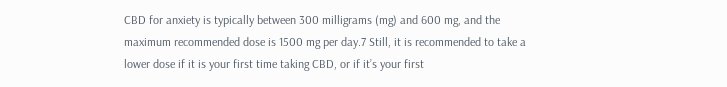CBD for anxiety is typically between 300 milligrams (mg) and 600 mg, and the maximum recommended dose is 1500 mg per day.7 Still, it is recommended to take a lower dose if it is your first time taking CBD, or if it’s your first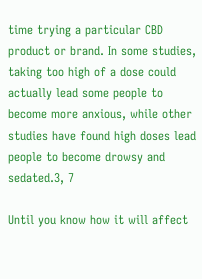time trying a particular CBD product or brand. In some studies, taking too high of a dose could actually lead some people to become more anxious, while other studies have found high doses lead people to become drowsy and sedated.3, 7

Until you know how it will affect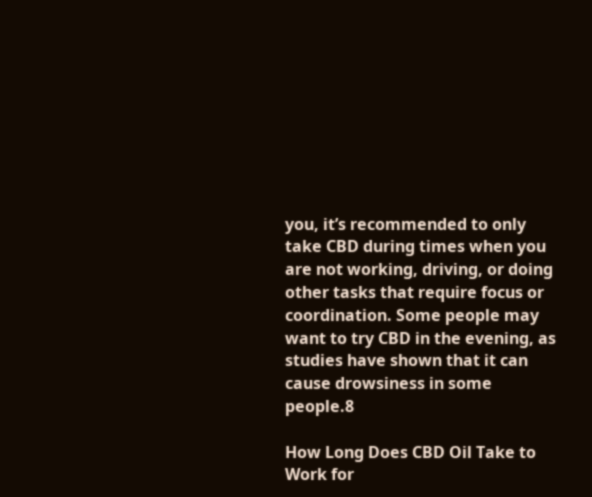you, it’s recommended to only take CBD during times when you are not working, driving, or doing other tasks that require focus or coordination. Some people may want to try CBD in the evening, as studies have shown that it can cause drowsiness in some people.8

How Long Does CBD Oil Take to Work for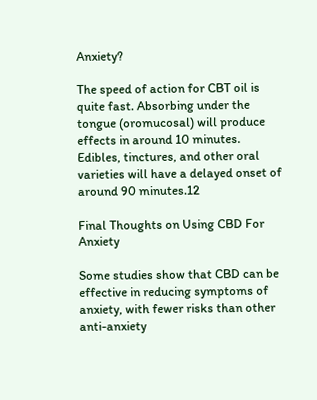Anxiety?

The speed of action for CBT oil is quite fast. Absorbing under the tongue (oromucosal) will produce effects in around 10 minutes. Edibles, tinctures, and other oral varieties will have a delayed onset of around 90 minutes.12

Final Thoughts on Using CBD For Anxiety

Some studies show that CBD can be effective in reducing symptoms of anxiety, with fewer risks than other anti-anxiety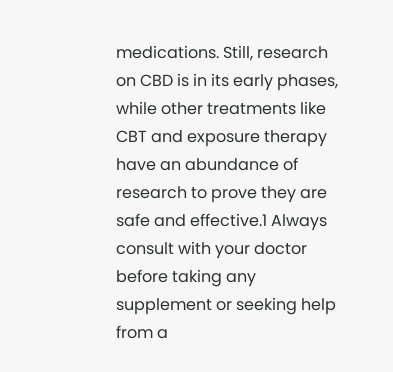medications. Still, research on CBD is in its early phases, while other treatments like CBT and exposure therapy have an abundance of research to prove they are safe and effective.1 Always consult with your doctor before taking any supplement or seeking help from a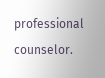professional counselor.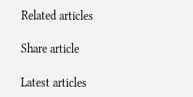Related articles

Share article

Latest articles